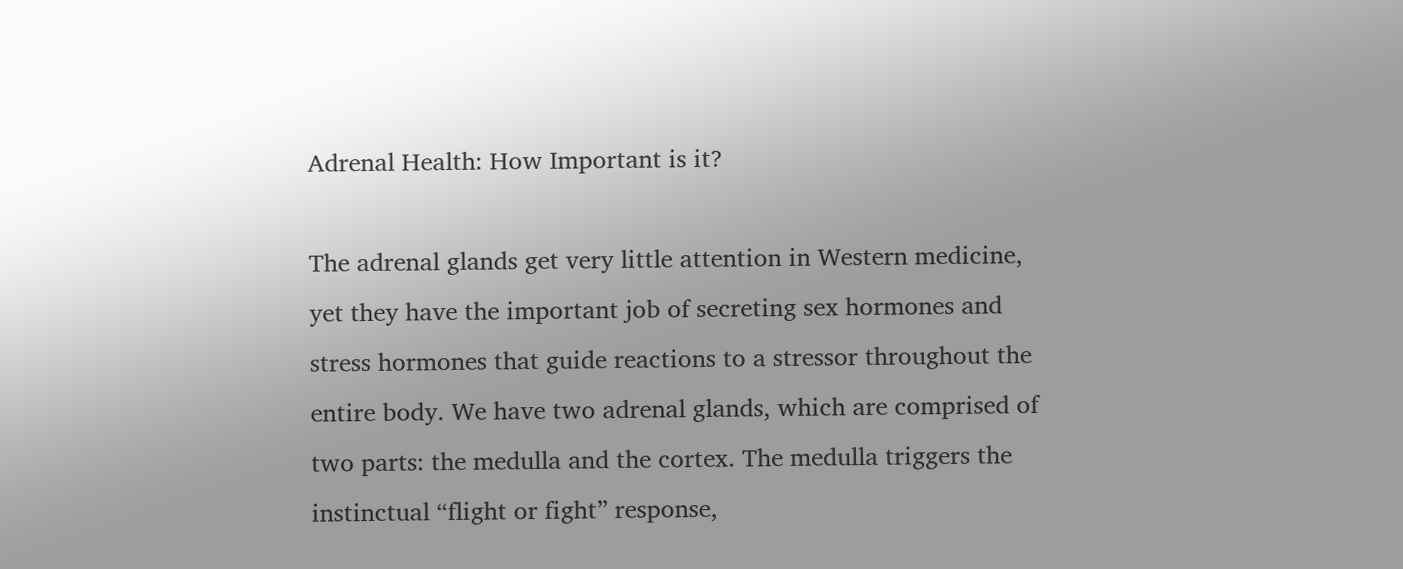Adrenal Health: How Important is it?

The adrenal glands get very little attention in Western medicine, yet they have the important job of secreting sex hormones and stress hormones that guide reactions to a stressor throughout the entire body. We have two adrenal glands, which are comprised of two parts: the medulla and the cortex. The medulla triggers the instinctual “flight or fight” response,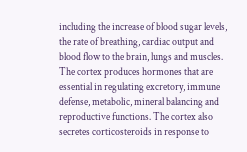including the increase of blood sugar levels, the rate of breathing, cardiac output and blood flow to the brain, lungs and muscles. The cortex produces hormones that are essential in regulating excretory, immune defense, metabolic, mineral balancing and reproductive functions. The cortex also secretes corticosteroids in response to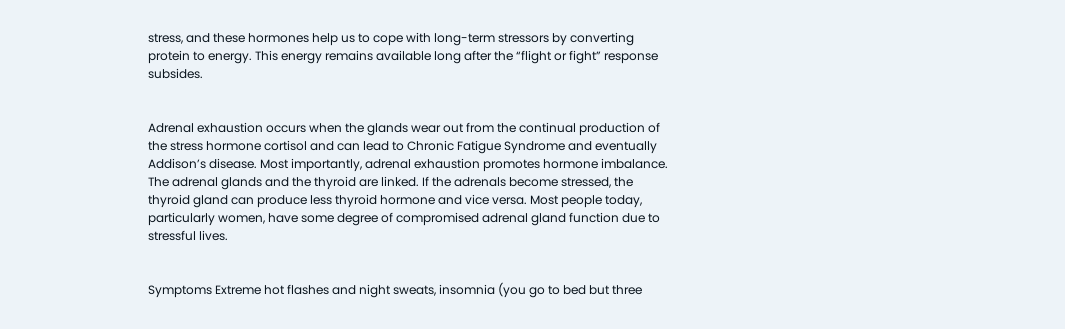stress, and these hormones help us to cope with long-term stressors by converting protein to energy. This energy remains available long after the “flight or fight” response subsides.


Adrenal exhaustion occurs when the glands wear out from the continual production of the stress hormone cortisol and can lead to Chronic Fatigue Syndrome and eventually Addison’s disease. Most importantly, adrenal exhaustion promotes hormone imbalance.  The adrenal glands and the thyroid are linked. If the adrenals become stressed, the thyroid gland can produce less thyroid hormone and vice versa. Most people today, particularly women, have some degree of compromised adrenal gland function due to stressful lives.


Symptoms Extreme hot flashes and night sweats, insomnia (you go to bed but three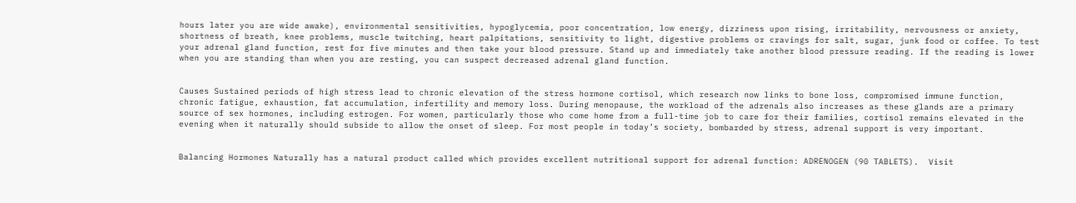hours later you are wide awake), environmental sensitivities, hypoglycemia, poor concentration, low energy, dizziness upon rising, irritability, nervousness or anxiety, shortness of breath, knee problems, muscle twitching, heart palpitations, sensitivity to light, digestive problems or cravings for salt, sugar, junk food or coffee. To test your adrenal gland function, rest for five minutes and then take your blood pressure. Stand up and immediately take another blood pressure reading. If the reading is lower when you are standing than when you are resting, you can suspect decreased adrenal gland function.


Causes Sustained periods of high stress lead to chronic elevation of the stress hormone cortisol, which research now links to bone loss, compromised immune function, chronic fatigue, exhaustion, fat accumulation, infertility and memory loss. During menopause, the workload of the adrenals also increases as these glands are a primary source of sex hormones, including estrogen. For women, particularly those who come home from a full-time job to care for their families, cortisol remains elevated in the evening when it naturally should subside to allow the onset of sleep. For most people in today’s society, bombarded by stress, adrenal support is very important.


Balancing Hormones Naturally has a natural product called which provides excellent nutritional support for adrenal function: ADRENOGEN (90 TABLETS).  Visit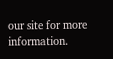our site for more information.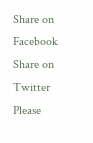Share on Facebook
Share on Twitter
Please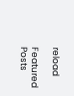reload

Featured Posts